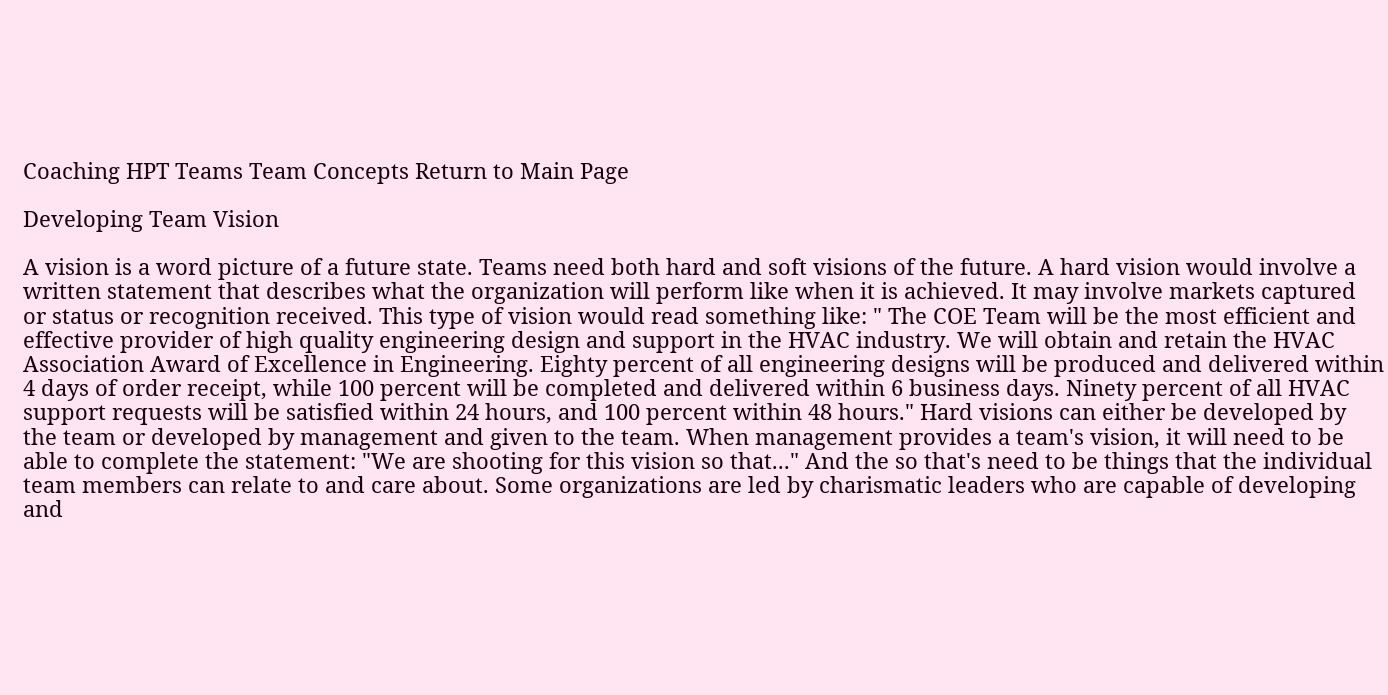Coaching HPT Teams Team Concepts Return to Main Page

Developing Team Vision

A vision is a word picture of a future state. Teams need both hard and soft visions of the future. A hard vision would involve a written statement that describes what the organization will perform like when it is achieved. It may involve markets captured or status or recognition received. This type of vision would read something like: " The COE Team will be the most efficient and effective provider of high quality engineering design and support in the HVAC industry. We will obtain and retain the HVAC Association Award of Excellence in Engineering. Eighty percent of all engineering designs will be produced and delivered within 4 days of order receipt, while 100 percent will be completed and delivered within 6 business days. Ninety percent of all HVAC support requests will be satisfied within 24 hours, and 100 percent within 48 hours." Hard visions can either be developed by the team or developed by management and given to the team. When management provides a team's vision, it will need to be able to complete the statement: "We are shooting for this vision so that..." And the so that's need to be things that the individual team members can relate to and care about. Some organizations are led by charismatic leaders who are capable of developing and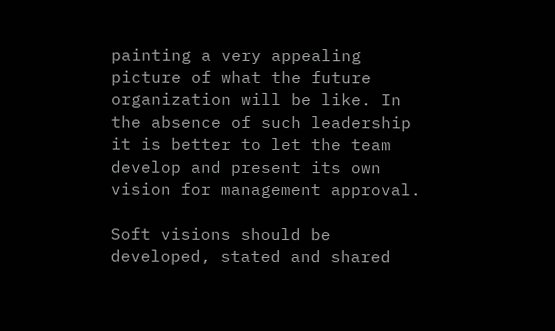painting a very appealing picture of what the future organization will be like. In the absence of such leadership it is better to let the team develop and present its own vision for management approval.

Soft visions should be developed, stated and shared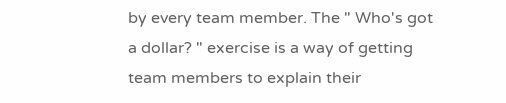by every team member. The " Who's got a dollar? " exercise is a way of getting team members to explain their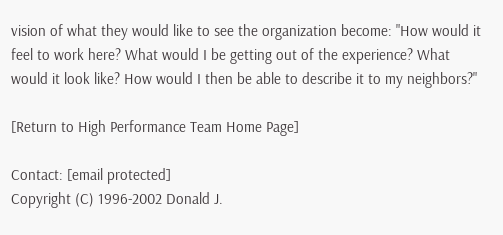vision of what they would like to see the organization become: "How would it feel to work here? What would I be getting out of the experience? What would it look like? How would I then be able to describe it to my neighbors?"

[Return to High Performance Team Home Page]

Contact: [email protected]
Copyright (C) 1996-2002 Donald J.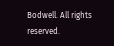Bodwell. All rights reserved.